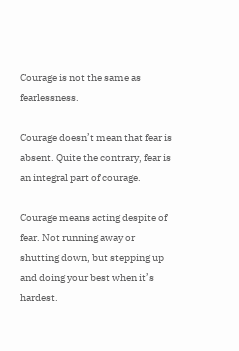Courage is not the same as fearlessness.

Courage doesn’t mean that fear is absent. Quite the contrary, fear is an integral part of courage.

Courage means acting despite of fear. Not running away or shutting down, but stepping up and doing your best when it’s hardest.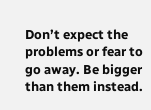Don’t expect the problems or fear to go away. Be bigger than them instead.